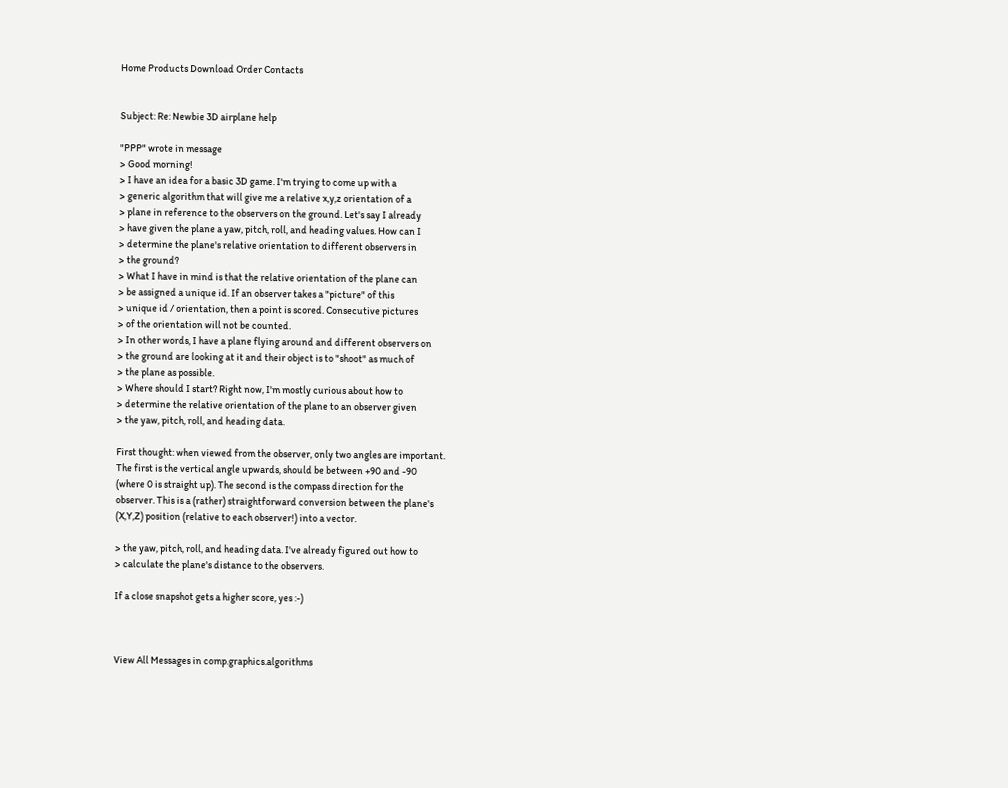Home Products Download Order Contacts


Subject: Re: Newbie 3D airplane help

"PPP" wrote in message
> Good morning!
> I have an idea for a basic 3D game. I'm trying to come up with a
> generic algorithm that will give me a relative x,y,z orientation of a
> plane in reference to the observers on the ground. Let's say I already
> have given the plane a yaw, pitch, roll, and heading values. How can I
> determine the plane's relative orientation to different observers in
> the ground?
> What I have in mind is that the relative orientation of the plane can
> be assigned a unique id. If an observer takes a "picture" of this
> unique id / orientation, then a point is scored. Consecutive pictures
> of the orientation will not be counted.
> In other words, I have a plane flying around and different observers on
> the ground are looking at it and their object is to "shoot" as much of
> the plane as possible.
> Where should I start? Right now, I'm mostly curious about how to
> determine the relative orientation of the plane to an observer given
> the yaw, pitch, roll, and heading data.

First thought: when viewed from the observer, only two angles are important.
The first is the vertical angle upwards, should be between +90 and -90
(where 0 is straight up). The second is the compass direction for the
observer. This is a (rather) straightforward conversion between the plane's
(X,Y,Z) position (relative to each observer!) into a vector.

> the yaw, pitch, roll, and heading data. I've already figured out how to
> calculate the plane's distance to the observers.

If a close snapshot gets a higher score, yes :-)



View All Messages in comp.graphics.algorithms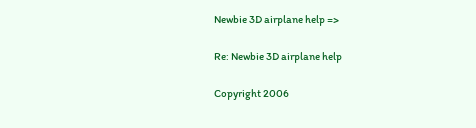Newbie 3D airplane help =>

Re: Newbie 3D airplane help

Copyright 2006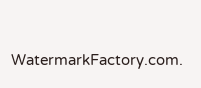WatermarkFactory.com.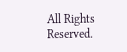All Rights Reserved.